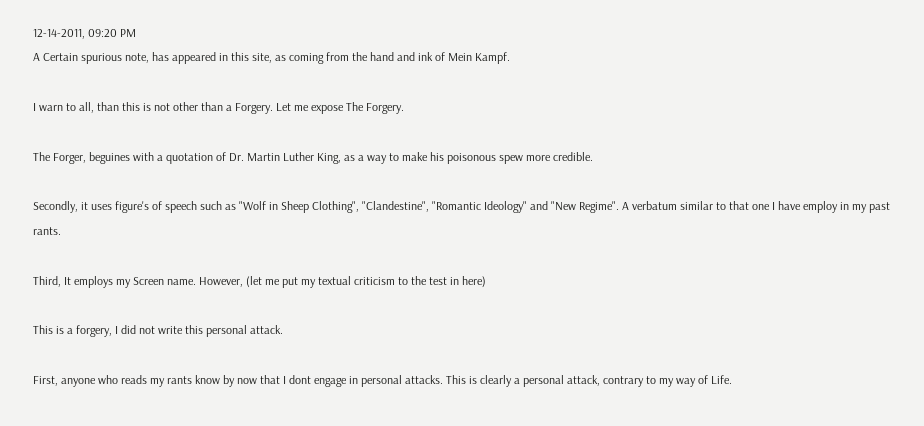12-14-2011, 09:20 PM
A Certain spurious note, has appeared in this site, as coming from the hand and ink of Mein Kampf.

I warn to all, than this is not other than a Forgery. Let me expose The Forgery.

The Forger, beguines with a quotation of Dr. Martin Luther King, as a way to make his poisonous spew more credible.

Secondly, it uses figure's of speech such as "Wolf in Sheep Clothing", "Clandestine", "Romantic Ideology" and "New Regime". A verbatum similar to that one I have employ in my past rants.

Third, It employs my Screen name. However, (let me put my textual criticism to the test in here)

This is a forgery, I did not write this personal attack.

First, anyone who reads my rants know by now that I dont engage in personal attacks. This is clearly a personal attack, contrary to my way of Life.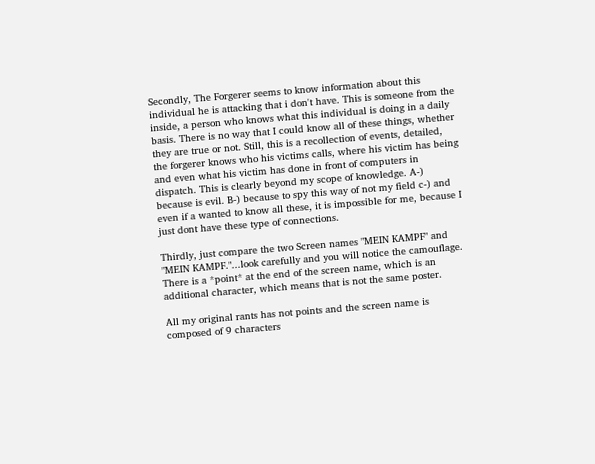Secondly, The Forgerer seems to know information about this individual he is attacking that i don't have. This is someone from the inside, a person who knows what this individual is doing in a daily basis. There is no way that I could know all of these things, whether they are true or not. Still, this is a recollection of events, detailed, the forgerer knows who his victims calls, where his victim has being and even what his victim has done in front of computers in dispatch. This is clearly beyond my scope of knowledge. A-) because is evil. B-) because to spy this way of not my field c-) and even if a wanted to know all these, it is impossible for me, because I just dont have these type of connections.

Thirdly, just compare the two Screen names "MEIN KAMPF" and "MEIN KAMPF."...look carefully and you will notice the camouflage. There is a *point* at the end of the screen name, which is an additional character, which means that is not the same poster.

All my original rants has not points and the screen name is composed of 9 characters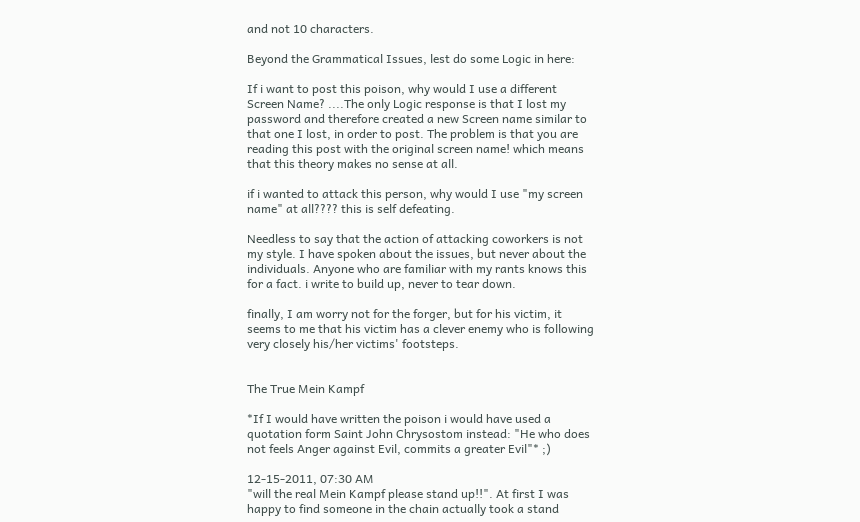and not 10 characters.

Beyond the Grammatical Issues, lest do some Logic in here:

If i want to post this poison, why would I use a different Screen Name? ....The only Logic response is that I lost my password and therefore created a new Screen name similar to that one I lost, in order to post. The problem is that you are reading this post with the original screen name! which means that this theory makes no sense at all.

if i wanted to attack this person, why would I use "my screen name" at all???? this is self defeating.

Needless to say that the action of attacking coworkers is not my style. I have spoken about the issues, but never about the individuals. Anyone who are familiar with my rants knows this for a fact. i write to build up, never to tear down.

finally, I am worry not for the forger, but for his victim, it seems to me that his victim has a clever enemy who is following very closely his/her victims' footsteps.


The True Mein Kampf

*If I would have written the poison i would have used a quotation form Saint John Chrysostom instead: "He who does not feels Anger against Evil, commits a greater Evil"* ;)

12-15-2011, 07:30 AM
"will the real Mein Kampf please stand up!!". At first I was happy to find someone in the chain actually took a stand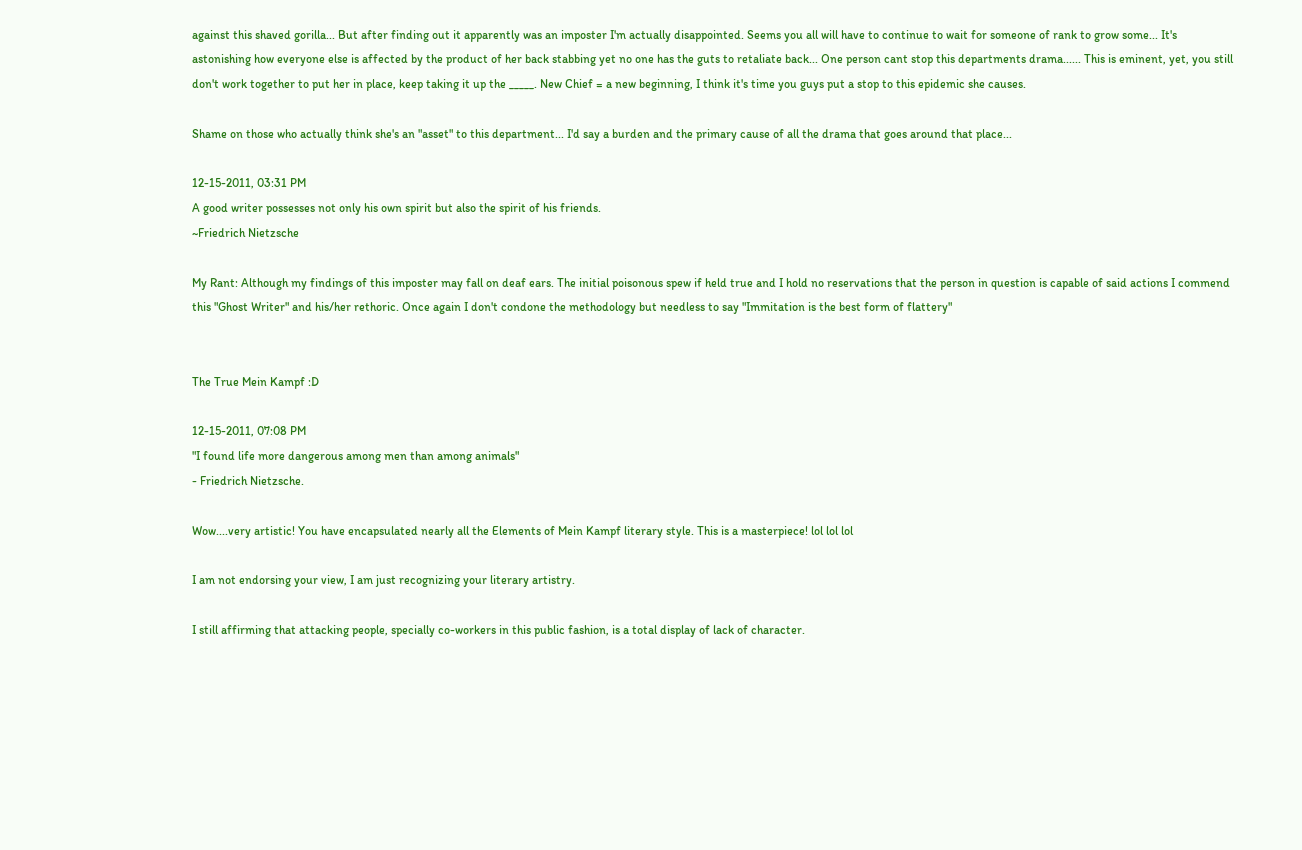against this shaved gorilla... But after finding out it apparently was an imposter I'm actually disappointed. Seems you all will have to continue to wait for someone of rank to grow some... It's astonishing how everyone else is affected by the product of her back stabbing yet no one has the guts to retaliate back... One person cant stop this departments drama...... This is eminent, yet, you still don't work together to put her in place, keep taking it up the _____. New Chief = a new beginning, I think it's time you guys put a stop to this epidemic she causes.

Shame on those who actually think she's an "asset" to this department... I'd say a burden and the primary cause of all the drama that goes around that place...

12-15-2011, 03:31 PM
A good writer possesses not only his own spirit but also the spirit of his friends.
~Friedrich Nietzsche

My Rant: Although my findings of this imposter may fall on deaf ears. The initial poisonous spew if held true and I hold no reservations that the person in question is capable of said actions I commend this "Ghost Writer" and his/her rethoric. Once again I don't condone the methodology but needless to say "Immitation is the best form of flattery"


The True Mein Kampf :D

12-15-2011, 07:08 PM
"I found life more dangerous among men than among animals"
- Friedrich Nietzsche.

Wow....very artistic! You have encapsulated nearly all the Elements of Mein Kampf literary style. This is a masterpiece! lol lol lol

I am not endorsing your view, I am just recognizing your literary artistry.

I still affirming that attacking people, specially co-workers in this public fashion, is a total display of lack of character.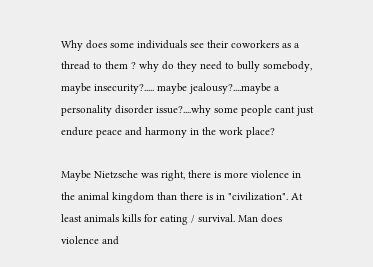Why does some individuals see their coworkers as a thread to them ? why do they need to bully somebody, maybe insecurity?..... maybe jealousy?....maybe a personality disorder issue?....why some people cant just endure peace and harmony in the work place?

Maybe Nietzsche was right, there is more violence in the animal kingdom than there is in "civilization". At least animals kills for eating / survival. Man does violence and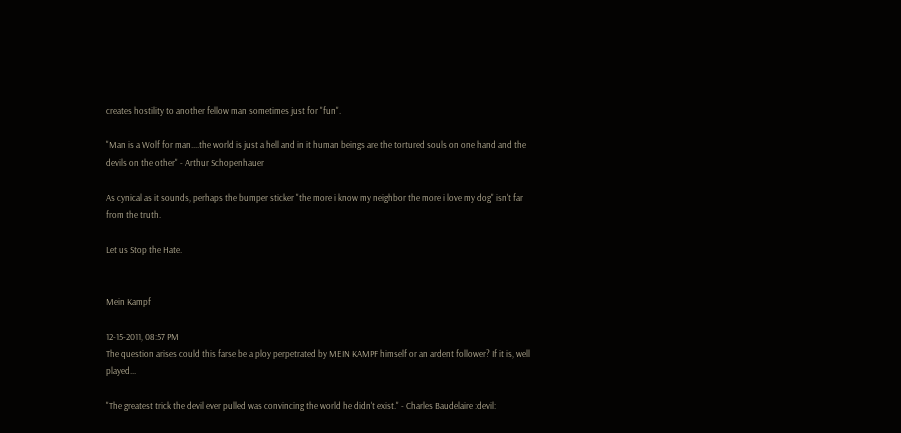creates hostility to another fellow man sometimes just for "fun".

"Man is a Wolf for man....the world is just a hell and in it human beings are the tortured souls on one hand and the devils on the other" - Arthur Schopenhauer

As cynical as it sounds, perhaps the bumper sticker "the more i know my neighbor the more i love my dog" isn't far from the truth.

Let us Stop the Hate.


Mein Kampf

12-15-2011, 08:57 PM
The question arises could this farse be a ploy perpetrated by MEIN KAMPF himself or an ardent follower? If it is, well played...

"The greatest trick the devil ever pulled was convincing the world he didn't exist." - Charles Baudelaire :devil: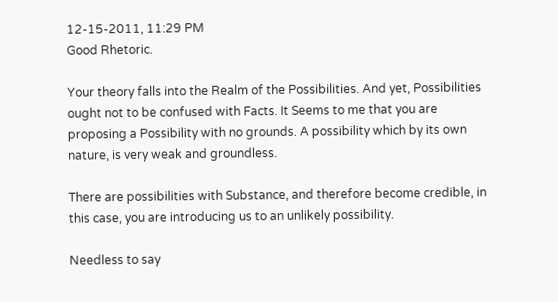12-15-2011, 11:29 PM
Good Rhetoric.

Your theory falls into the Realm of the Possibilities. And yet, Possibilities ought not to be confused with Facts. It Seems to me that you are proposing a Possibility with no grounds. A possibility which by its own nature, is very weak and groundless.

There are possibilities with Substance, and therefore become credible, in this case, you are introducing us to an unlikely possibility.

Needless to say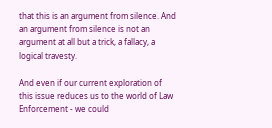that this is an argument from silence. And an argument from silence is not an argument at all but a trick, a fallacy, a logical travesty.

And even if our current exploration of this issue reduces us to the world of Law Enforcement - we could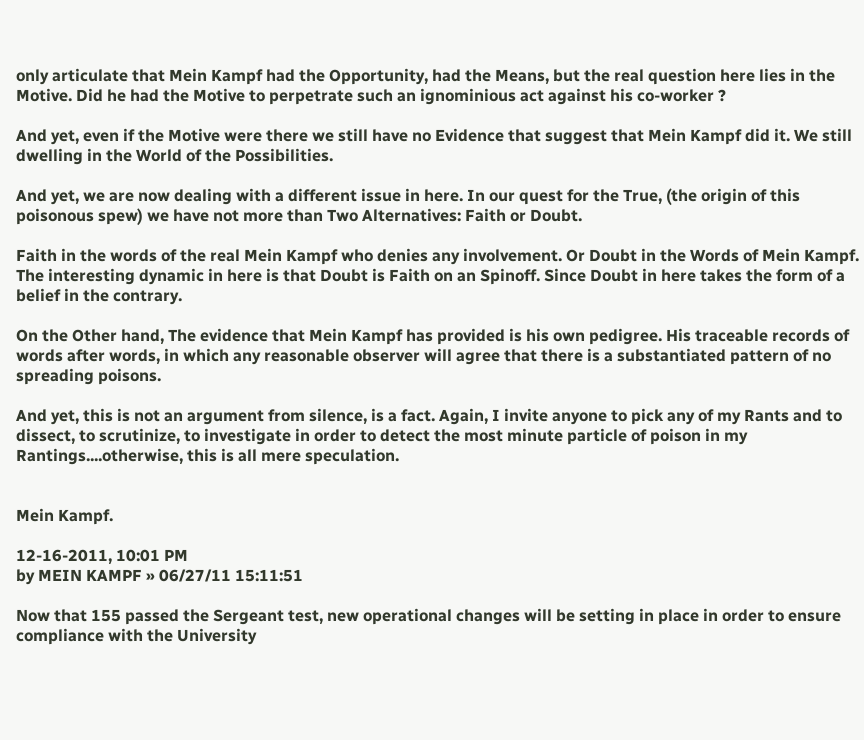only articulate that Mein Kampf had the Opportunity, had the Means, but the real question here lies in the Motive. Did he had the Motive to perpetrate such an ignominious act against his co-worker ?

And yet, even if the Motive were there we still have no Evidence that suggest that Mein Kampf did it. We still dwelling in the World of the Possibilities.

And yet, we are now dealing with a different issue in here. In our quest for the True, (the origin of this poisonous spew) we have not more than Two Alternatives: Faith or Doubt.

Faith in the words of the real Mein Kampf who denies any involvement. Or Doubt in the Words of Mein Kampf. The interesting dynamic in here is that Doubt is Faith on an Spinoff. Since Doubt in here takes the form of a belief in the contrary.

On the Other hand, The evidence that Mein Kampf has provided is his own pedigree. His traceable records of words after words, in which any reasonable observer will agree that there is a substantiated pattern of no spreading poisons.

And yet, this is not an argument from silence, is a fact. Again, I invite anyone to pick any of my Rants and to dissect, to scrutinize, to investigate in order to detect the most minute particle of poison in my Rantings....otherwise, this is all mere speculation.


Mein Kampf.

12-16-2011, 10:01 PM
by MEIN KAMPF » 06/27/11 15:11:51

Now that 155 passed the Sergeant test, new operational changes will be setting in place in order to ensure compliance with the University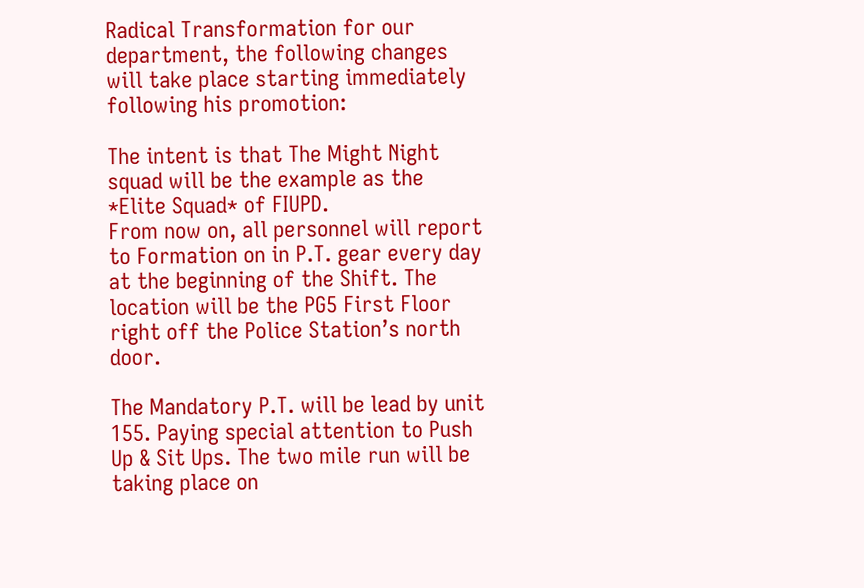Radical Transformation for our department, the following changes will take place starting immediately following his promotion:

The intent is that The Might Night squad will be the example as the *Elite Squad* of FIUPD.
From now on, all personnel will report to Formation on in P.T. gear every day at the beginning of the Shift. The location will be the PG5 First Floor right off the Police Station’s north door.

The Mandatory P.T. will be lead by unit 155. Paying special attention to Push Up & Sit Ups. The two mile run will be taking place on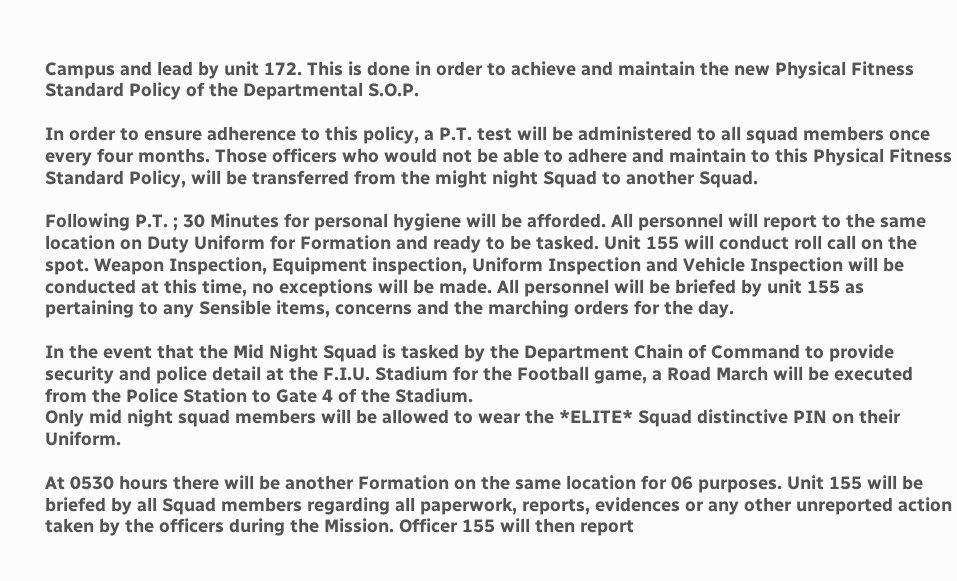Campus and lead by unit 172. This is done in order to achieve and maintain the new Physical Fitness Standard Policy of the Departmental S.O.P.

In order to ensure adherence to this policy, a P.T. test will be administered to all squad members once every four months. Those officers who would not be able to adhere and maintain to this Physical Fitness Standard Policy, will be transferred from the might night Squad to another Squad.

Following P.T. ; 30 Minutes for personal hygiene will be afforded. All personnel will report to the same location on Duty Uniform for Formation and ready to be tasked. Unit 155 will conduct roll call on the spot. Weapon Inspection, Equipment inspection, Uniform Inspection and Vehicle Inspection will be conducted at this time, no exceptions will be made. All personnel will be briefed by unit 155 as pertaining to any Sensible items, concerns and the marching orders for the day.

In the event that the Mid Night Squad is tasked by the Department Chain of Command to provide security and police detail at the F.I.U. Stadium for the Football game, a Road March will be executed from the Police Station to Gate 4 of the Stadium.
Only mid night squad members will be allowed to wear the *ELITE* Squad distinctive PIN on their Uniform.

At 0530 hours there will be another Formation on the same location for 06 purposes. Unit 155 will be briefed by all Squad members regarding all paperwork, reports, evidences or any other unreported action taken by the officers during the Mission. Officer 155 will then report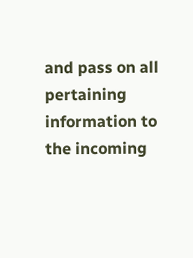and pass on all pertaining information to the incoming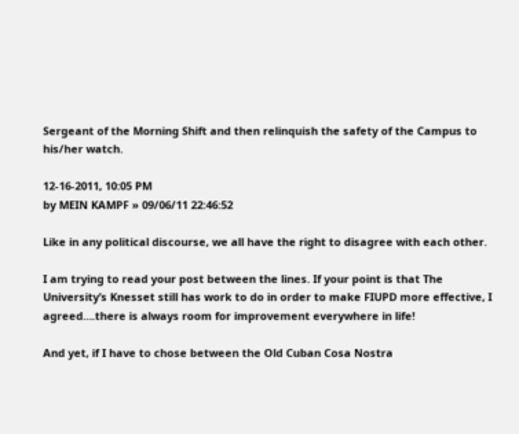Sergeant of the Morning Shift and then relinquish the safety of the Campus to his/her watch.

12-16-2011, 10:05 PM
by MEIN KAMPF » 09/06/11 22:46:52

Like in any political discourse, we all have the right to disagree with each other.

I am trying to read your post between the lines. If your point is that The University’s Knesset still has work to do in order to make FIUPD more effective, I agreed….there is always room for improvement everywhere in life!

And yet, if I have to chose between the Old Cuban Cosa Nostra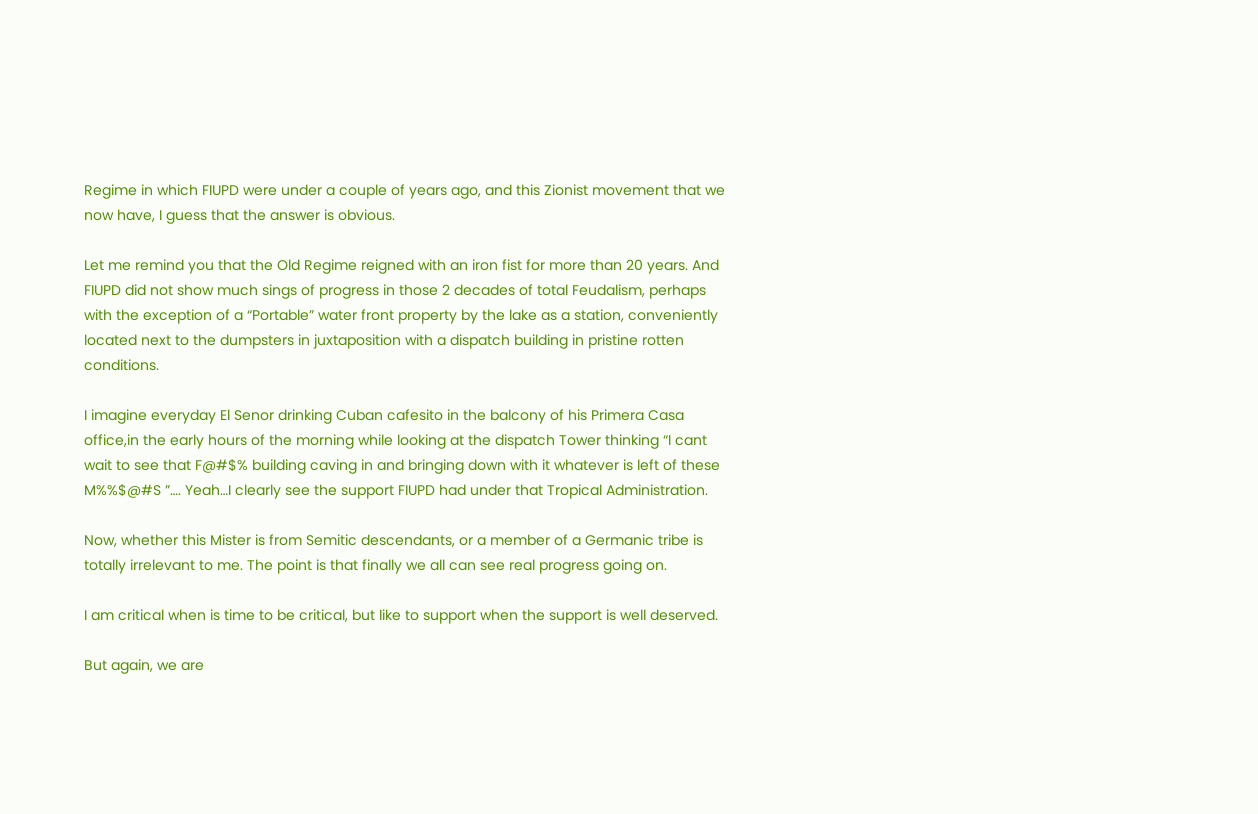Regime in which FIUPD were under a couple of years ago, and this Zionist movement that we now have, I guess that the answer is obvious.

Let me remind you that the Old Regime reigned with an iron fist for more than 20 years. And FIUPD did not show much sings of progress in those 2 decades of total Feudalism, perhaps with the exception of a “Portable” water front property by the lake as a station, conveniently located next to the dumpsters in juxtaposition with a dispatch building in pristine rotten conditions.

I imagine everyday El Senor drinking Cuban cafesito in the balcony of his Primera Casa office,in the early hours of the morning while looking at the dispatch Tower thinking “I cant wait to see that F@#$% building caving in and bringing down with it whatever is left of these M%%$@#S ”…. Yeah…I clearly see the support FIUPD had under that Tropical Administration.

Now, whether this Mister is from Semitic descendants, or a member of a Germanic tribe is totally irrelevant to me. The point is that finally we all can see real progress going on.

I am critical when is time to be critical, but like to support when the support is well deserved.

But again, we are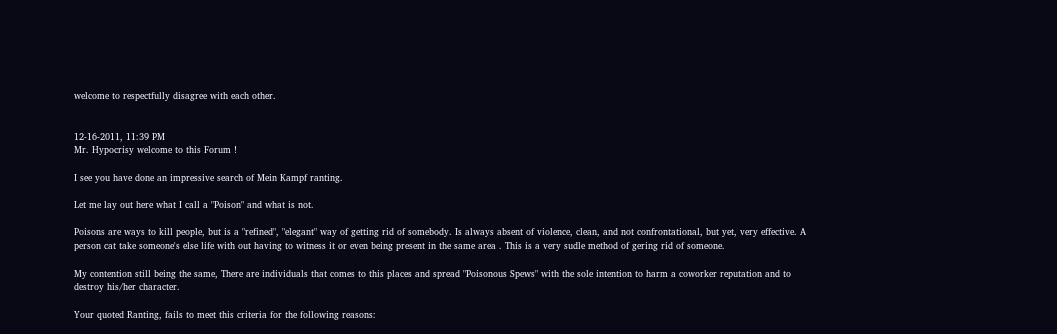welcome to respectfully disagree with each other.


12-16-2011, 11:39 PM
Mr. Hypocrisy welcome to this Forum !

I see you have done an impressive search of Mein Kampf ranting.

Let me lay out here what I call a "Poison" and what is not.

Poisons are ways to kill people, but is a "refined", "elegant" way of getting rid of somebody. Is always absent of violence, clean, and not confrontational, but yet, very effective. A person cat take someone's else life with out having to witness it or even being present in the same area . This is a very sudle method of gering rid of someone.

My contention still being the same, There are individuals that comes to this places and spread "Poisonous Spews" with the sole intention to harm a coworker reputation and to destroy his/her character.

Your quoted Ranting, fails to meet this criteria for the following reasons: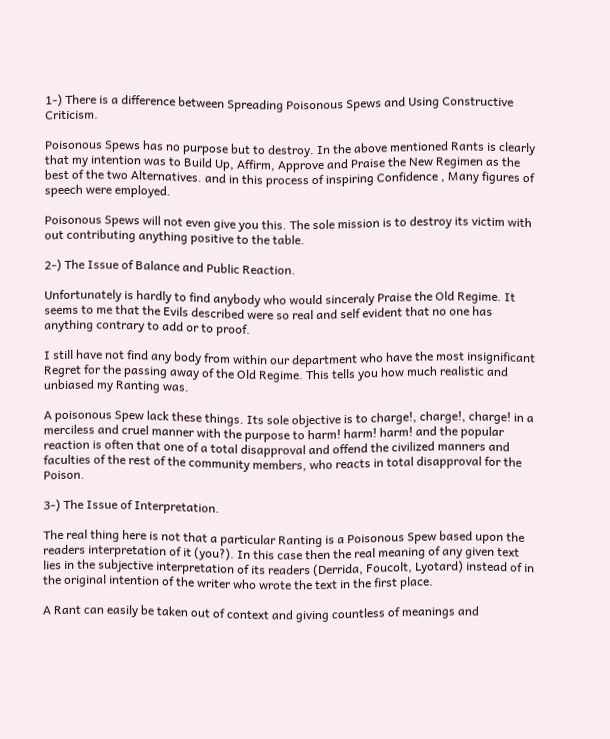1-) There is a difference between Spreading Poisonous Spews and Using Constructive Criticism.

Poisonous Spews has no purpose but to destroy. In the above mentioned Rants is clearly that my intention was to Build Up, Affirm, Approve and Praise the New Regimen as the best of the two Alternatives. and in this process of inspiring Confidence , Many figures of speech were employed.

Poisonous Spews will not even give you this. The sole mission is to destroy its victim with out contributing anything positive to the table.

2-) The Issue of Balance and Public Reaction.

Unfortunately is hardly to find anybody who would sinceraly Praise the Old Regime. It seems to me that the Evils described were so real and self evident that no one has anything contrary to add or to proof.

I still have not find any body from within our department who have the most insignificant Regret for the passing away of the Old Regime. This tells you how much realistic and unbiased my Ranting was.

A poisonous Spew lack these things. Its sole objective is to charge!, charge!, charge! in a merciless and cruel manner with the purpose to harm! harm! harm! and the popular reaction is often that one of a total disapproval and offend the civilized manners and faculties of the rest of the community members, who reacts in total disapproval for the Poison.

3-) The Issue of Interpretation.

The real thing here is not that a particular Ranting is a Poisonous Spew based upon the readers interpretation of it (you?). In this case then the real meaning of any given text lies in the subjective interpretation of its readers (Derrida, Foucolt, Lyotard) instead of in the original intention of the writer who wrote the text in the first place.

A Rant can easily be taken out of context and giving countless of meanings and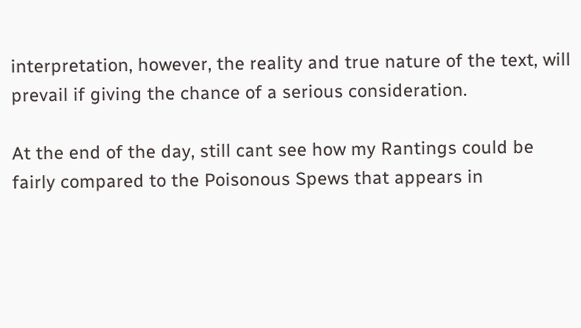interpretation, however, the reality and true nature of the text, will prevail if giving the chance of a serious consideration.

At the end of the day, still cant see how my Rantings could be fairly compared to the Poisonous Spews that appears in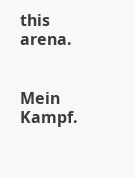this arena.


Mein Kampf.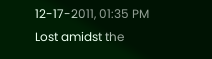12-17-2011, 01:35 PM
Lost amidst the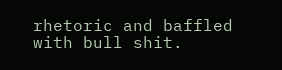rhetoric and baffled with bull shit.